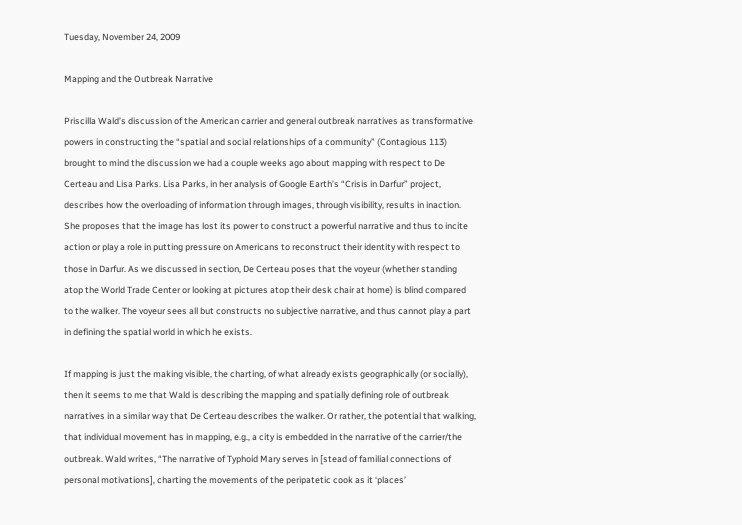Tuesday, November 24, 2009

Mapping and the Outbreak Narrative

Priscilla Wald’s discussion of the American carrier and general outbreak narratives as transformative powers in constructing the “spatial and social relationships of a community” (Contagious 113) brought to mind the discussion we had a couple weeks ago about mapping with respect to De Certeau and Lisa Parks. Lisa Parks, in her analysis of Google Earth’s “Crisis in Darfur” project, describes how the overloading of information through images, through visibility, results in inaction. She proposes that the image has lost its power to construct a powerful narrative and thus to incite action or play a role in putting pressure on Americans to reconstruct their identity with respect to those in Darfur. As we discussed in section, De Certeau poses that the voyeur (whether standing atop the World Trade Center or looking at pictures atop their desk chair at home) is blind compared to the walker. The voyeur sees all but constructs no subjective narrative, and thus cannot play a part in defining the spatial world in which he exists.

If mapping is just the making visible, the charting, of what already exists geographically (or socially), then it seems to me that Wald is describing the mapping and spatially defining role of outbreak narratives in a similar way that De Certeau describes the walker. Or rather, the potential that walking, that individual movement has in mapping, e.g., a city is embedded in the narrative of the carrier/the outbreak. Wald writes, “The narrative of Typhoid Mary serves in [stead of familial connections of personal motivations], charting the movements of the peripatetic cook as it ‘places’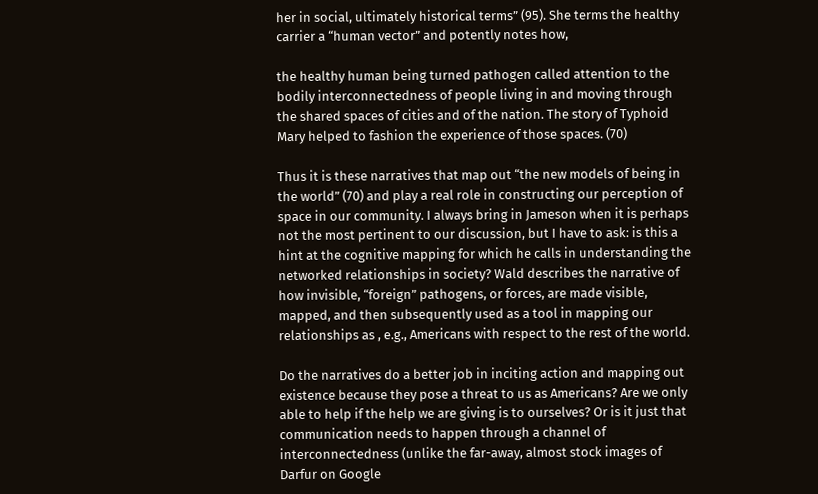her in social, ultimately historical terms” (95). She terms the healthy carrier a “human vector” and potently notes how,

the healthy human being turned pathogen called attention to the bodily interconnectedness of people living in and moving through the shared spaces of cities and of the nation. The story of Typhoid Mary helped to fashion the experience of those spaces. (70)

Thus it is these narratives that map out “the new models of being in the world” (70) and play a real role in constructing our perception of space in our community. I always bring in Jameson when it is perhaps not the most pertinent to our discussion, but I have to ask: is this a hint at the cognitive mapping for which he calls in understanding the networked relationships in society? Wald describes the narrative of how invisible, “foreign” pathogens, or forces, are made visible, mapped, and then subsequently used as a tool in mapping our relationships as , e.g., Americans with respect to the rest of the world.

Do the narratives do a better job in inciting action and mapping out existence because they pose a threat to us as Americans? Are we only able to help if the help we are giving is to ourselves? Or is it just that communication needs to happen through a channel of interconnectedness (unlike the far-away, almost stock images of Darfur on Google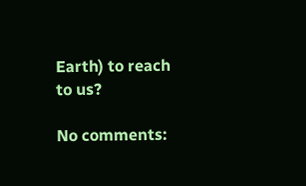Earth) to reach to us?

No comments: